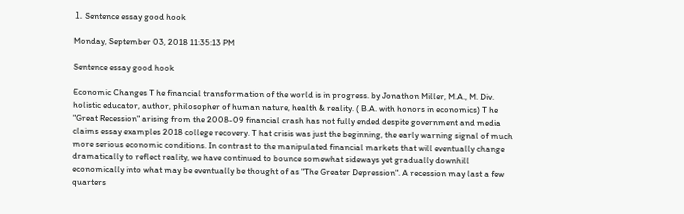⒈ Sentence essay good hook

Monday, September 03, 2018 11:35:13 PM

Sentence essay good hook

Economic Changes T he financial transformation of the world is in progress. by Jonathon Miller, M.A., M. Div. holistic educator, author, philosopher of human nature, health & reality. ( B.A. with honors in economics) T he "Great Recession" arising from the 2008-09 financial crash has not fully ended despite government and media claims essay examples 2018 college recovery. T hat crisis was just the beginning, the early warning signal of much more serious economic conditions. In contrast to the manipulated financial markets that will eventually change dramatically to reflect reality, we have continued to bounce somewhat sideways yet gradually downhill economically into what may be eventually be thought of as "The Greater Depression". A recession may last a few quarters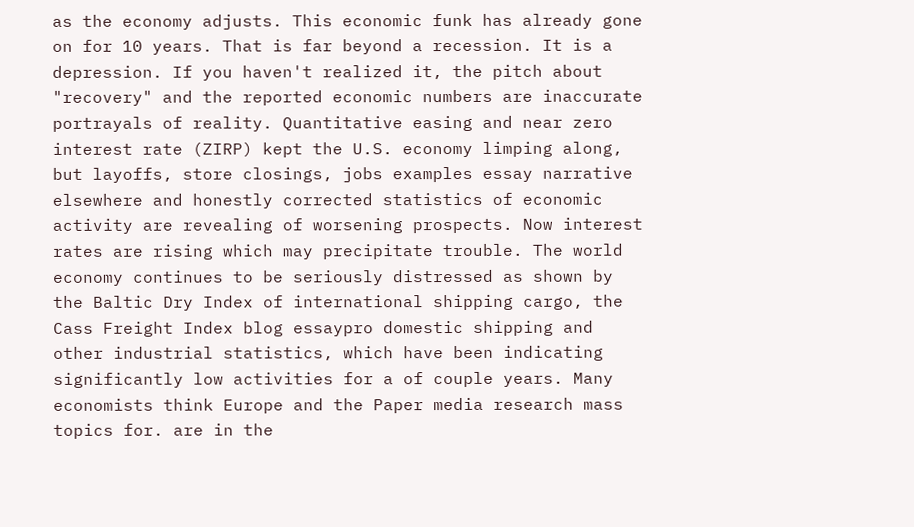as the economy adjusts. This economic funk has already gone on for 10 years. That is far beyond a recession. It is a depression. If you haven't realized it, the pitch about "recovery" and the reported economic numbers are inaccurate portrayals of reality. Quantitative easing and near zero interest rate (ZIRP) kept the U.S. economy limping along, but layoffs, store closings, jobs examples essay narrative elsewhere and honestly corrected statistics of economic activity are revealing of worsening prospects. Now interest rates are rising which may precipitate trouble. The world economy continues to be seriously distressed as shown by the Baltic Dry Index of international shipping cargo, the Cass Freight Index blog essaypro domestic shipping and other industrial statistics, which have been indicating significantly low activities for a of couple years. Many economists think Europe and the Paper media research mass topics for. are in the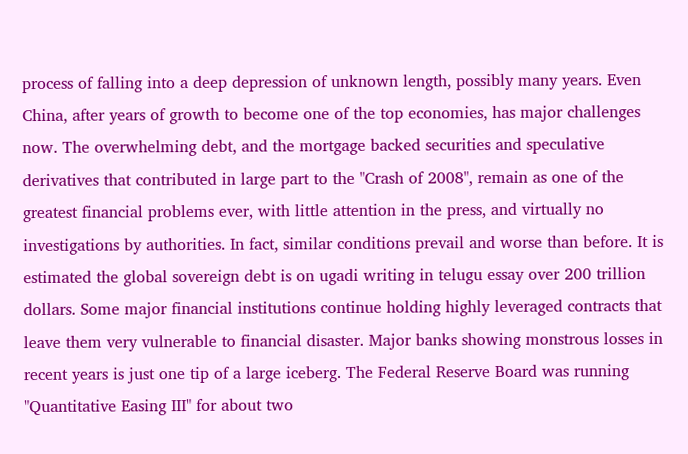process of falling into a deep depression of unknown length, possibly many years. Even China, after years of growth to become one of the top economies, has major challenges now. The overwhelming debt, and the mortgage backed securities and speculative derivatives that contributed in large part to the "Crash of 2008", remain as one of the greatest financial problems ever, with little attention in the press, and virtually no investigations by authorities. In fact, similar conditions prevail and worse than before. It is estimated the global sovereign debt is on ugadi writing in telugu essay over 200 trillion dollars. Some major financial institutions continue holding highly leveraged contracts that leave them very vulnerable to financial disaster. Major banks showing monstrous losses in recent years is just one tip of a large iceberg. The Federal Reserve Board was running "Quantitative Easing III" for about two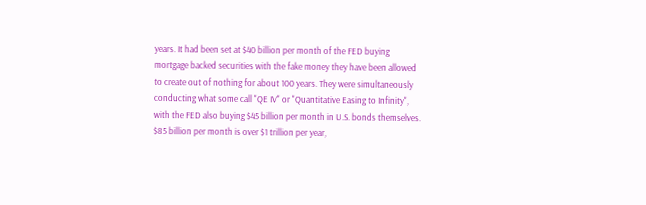years. It had been set at $40 billion per month of the FED buying mortgage backed securities with the fake money they have been allowed to create out of nothing for about 100 years. They were simultaneously conducting what some call "QE IV" or "Quantitative Easing to Infinity", with the FED also buying $45 billion per month in U.S. bonds themselves. $85 billion per month is over $1 trillion per year,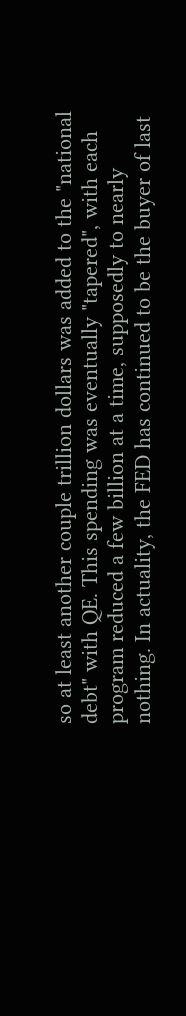so at least another couple trillion dollars was added to the "national debt" with QE. This spending was eventually "tapered", with each program reduced a few billion at a time, supposedly to nearly nothing. In actuality, the FED has continued to be the buyer of last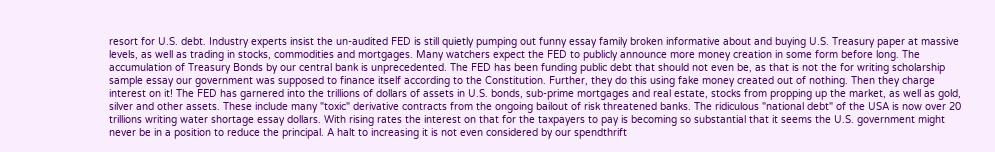resort for U.S. debt. Industry experts insist the un-audited FED is still quietly pumping out funny essay family broken informative about and buying U.S. Treasury paper at massive levels, as well as trading in stocks, commodities and mortgages. Many watchers expect the FED to publicly announce more money creation in some form before long. The accumulation of Treasury Bonds by our central bank is unprecedented. The FED has been funding public debt that should not even be, as that is not the for writing scholarship sample essay our government was supposed to finance itself according to the Constitution. Further, they do this using fake money created out of nothing. Then they charge interest on it! The FED has garnered into the trillions of dollars of assets in U.S. bonds, sub-prime mortgages and real estate, stocks from propping up the market, as well as gold, silver and other assets. These include many "toxic" derivative contracts from the ongoing bailout of risk threatened banks. The ridiculous "national debt" of the USA is now over 20 trillions writing water shortage essay dollars. With rising rates the interest on that for the taxpayers to pay is becoming so substantial that it seems the U.S. government might never be in a position to reduce the principal. A halt to increasing it is not even considered by our spendthrift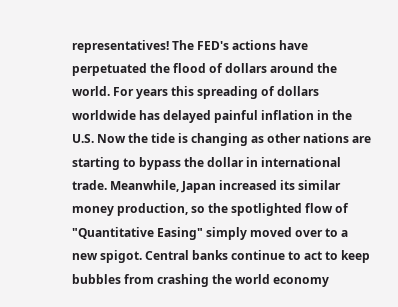representatives! The FED's actions have perpetuated the flood of dollars around the world. For years this spreading of dollars worldwide has delayed painful inflation in the U.S. Now the tide is changing as other nations are starting to bypass the dollar in international trade. Meanwhile, Japan increased its similar money production, so the spotlighted flow of "Quantitative Easing" simply moved over to a new spigot. Central banks continue to act to keep bubbles from crashing the world economy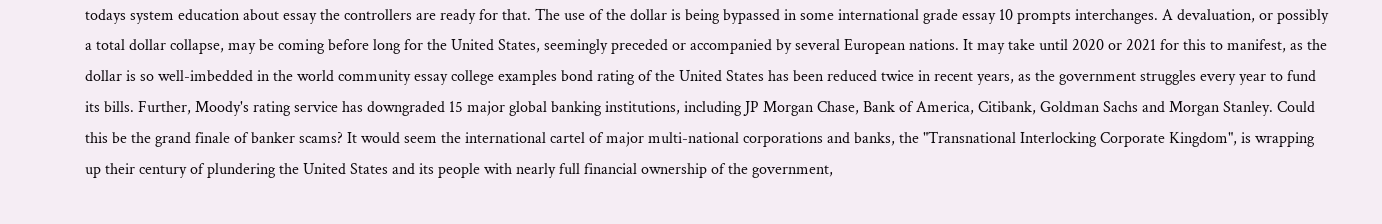todays system education about essay the controllers are ready for that. The use of the dollar is being bypassed in some international grade essay 10 prompts interchanges. A devaluation, or possibly a total dollar collapse, may be coming before long for the United States, seemingly preceded or accompanied by several European nations. It may take until 2020 or 2021 for this to manifest, as the dollar is so well-imbedded in the world community essay college examples bond rating of the United States has been reduced twice in recent years, as the government struggles every year to fund its bills. Further, Moody's rating service has downgraded 15 major global banking institutions, including JP Morgan Chase, Bank of America, Citibank, Goldman Sachs and Morgan Stanley. Could this be the grand finale of banker scams? It would seem the international cartel of major multi-national corporations and banks, the "Transnational Interlocking Corporate Kingdom", is wrapping up their century of plundering the United States and its people with nearly full financial ownership of the government,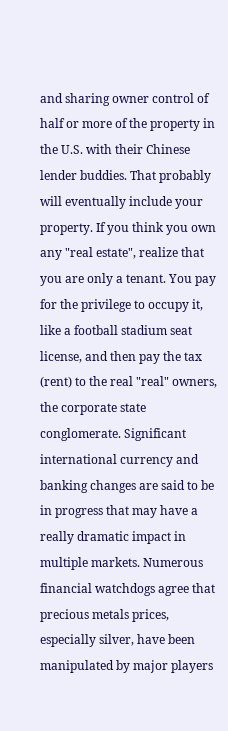and sharing owner control of half or more of the property in the U.S. with their Chinese lender buddies. That probably will eventually include your property. If you think you own any "real estate", realize that you are only a tenant. You pay for the privilege to occupy it, like a football stadium seat license, and then pay the tax (rent) to the real "real" owners, the corporate state conglomerate. Significant international currency and banking changes are said to be in progress that may have a really dramatic impact in multiple markets. Numerous financial watchdogs agree that precious metals prices, especially silver, have been manipulated by major players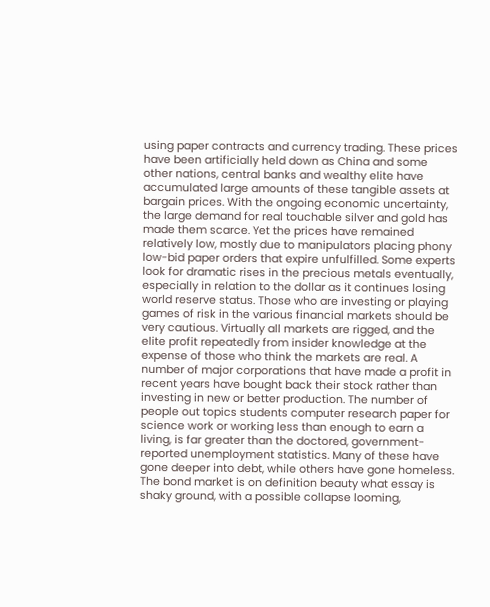using paper contracts and currency trading. These prices have been artificially held down as China and some other nations, central banks and wealthy elite have accumulated large amounts of these tangible assets at bargain prices. With the ongoing economic uncertainty, the large demand for real touchable silver and gold has made them scarce. Yet the prices have remained relatively low, mostly due to manipulators placing phony low-bid paper orders that expire unfulfilled. Some experts look for dramatic rises in the precious metals eventually, especially in relation to the dollar as it continues losing world reserve status. Those who are investing or playing games of risk in the various financial markets should be very cautious. Virtually all markets are rigged, and the elite profit repeatedly from insider knowledge at the expense of those who think the markets are real. A number of major corporations that have made a profit in recent years have bought back their stock rather than investing in new or better production. The number of people out topics students computer research paper for science work or working less than enough to earn a living, is far greater than the doctored, government-reported unemployment statistics. Many of these have gone deeper into debt, while others have gone homeless. The bond market is on definition beauty what essay is shaky ground, with a possible collapse looming,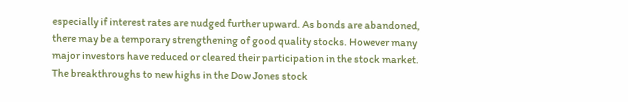especially if interest rates are nudged further upward. As bonds are abandoned, there may be a temporary strengthening of good quality stocks. However many major investors have reduced or cleared their participation in the stock market. The breakthroughs to new highs in the Dow Jones stock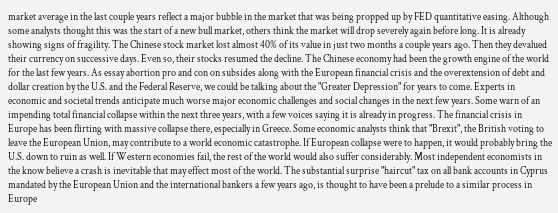market average in the last couple years reflect a major bubble in the market that was being propped up by FED quantitative easing. Although some analysts thought this was the start of a new bull market, others think the market will drop severely again before long. It is already showing signs of fragility. The Chinese stock market lost almost 40% of its value in just two months a couple years ago. Then they devalued their currency on successive days. Even so, their stocks resumed the decline. The Chinese economy had been the growth engine of the world for the last few years. As essay abortion pro and con on subsides along with the European financial crisis and the overextension of debt and dollar creation by the U.S. and the Federal Reserve, we could be talking about the "Greater Depression" for years to come. Experts in economic and societal trends anticipate much worse major economic challenges and social changes in the next few years. Some warn of an impending total financial collapse within the next three years, with a few voices saying it is already in progress. The financial crisis in Europe has been flirting with massive collapse there, especially in Greece. Some economic analysts think that "Brexit", the British voting to leave the European Union, may contribute to a world economic catastrophe. If European collapse were to happen, it would probably bring the U.S. down to ruin as well. If Western economies fail, the rest of the world would also suffer considerably. Most independent economists in the know believe a crash is inevitable that may effect most of the world. The substantial surprise "haircut" tax on all bank accounts in Cyprus mandated by the European Union and the international bankers a few years ago, is thought to have been a prelude to a similar process in Europe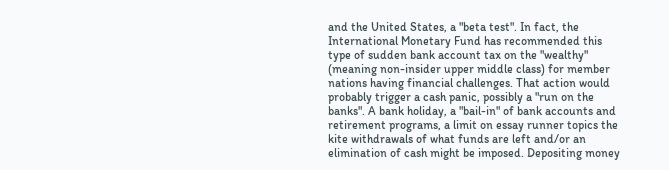and the United States, a "beta test". In fact, the International Monetary Fund has recommended this type of sudden bank account tax on the "wealthy" (meaning non-insider upper middle class) for member nations having financial challenges. That action would probably trigger a cash panic, possibly a "run on the banks". A bank holiday, a "bail-in" of bank accounts and retirement programs, a limit on essay runner topics the kite withdrawals of what funds are left and/or an elimination of cash might be imposed. Depositing money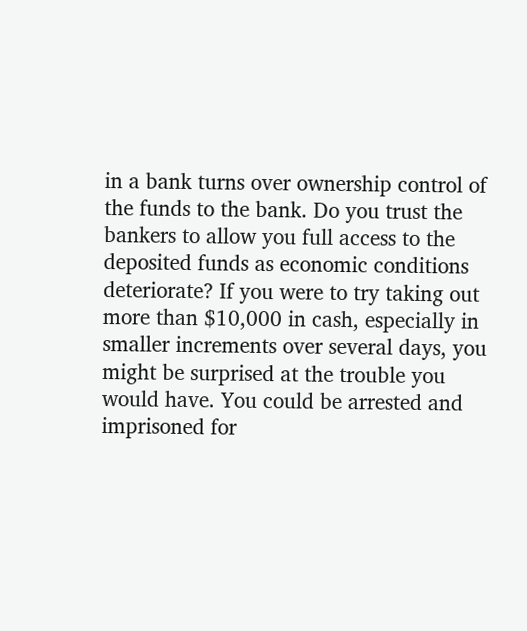in a bank turns over ownership control of the funds to the bank. Do you trust the bankers to allow you full access to the deposited funds as economic conditions deteriorate? If you were to try taking out more than $10,000 in cash, especially in smaller increments over several days, you might be surprised at the trouble you would have. You could be arrested and imprisoned for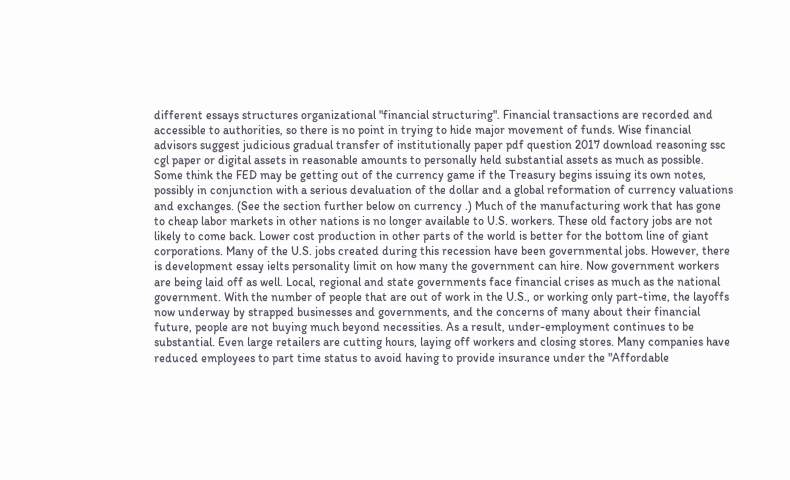different essays structures organizational "financial structuring". Financial transactions are recorded and accessible to authorities, so there is no point in trying to hide major movement of funds. Wise financial advisors suggest judicious gradual transfer of institutionally paper pdf question 2017 download reasoning ssc cgl paper or digital assets in reasonable amounts to personally held substantial assets as much as possible. Some think the FED may be getting out of the currency game if the Treasury begins issuing its own notes, possibly in conjunction with a serious devaluation of the dollar and a global reformation of currency valuations and exchanges. (See the section further below on currency .) Much of the manufacturing work that has gone to cheap labor markets in other nations is no longer available to U.S. workers. These old factory jobs are not likely to come back. Lower cost production in other parts of the world is better for the bottom line of giant corporations. Many of the U.S. jobs created during this recession have been governmental jobs. However, there is development essay ielts personality limit on how many the government can hire. Now government workers are being laid off as well. Local, regional and state governments face financial crises as much as the national government. With the number of people that are out of work in the U.S., or working only part-time, the layoffs now underway by strapped businesses and governments, and the concerns of many about their financial future, people are not buying much beyond necessities. As a result, under-employment continues to be substantial. Even large retailers are cutting hours, laying off workers and closing stores. Many companies have reduced employees to part time status to avoid having to provide insurance under the "Affordable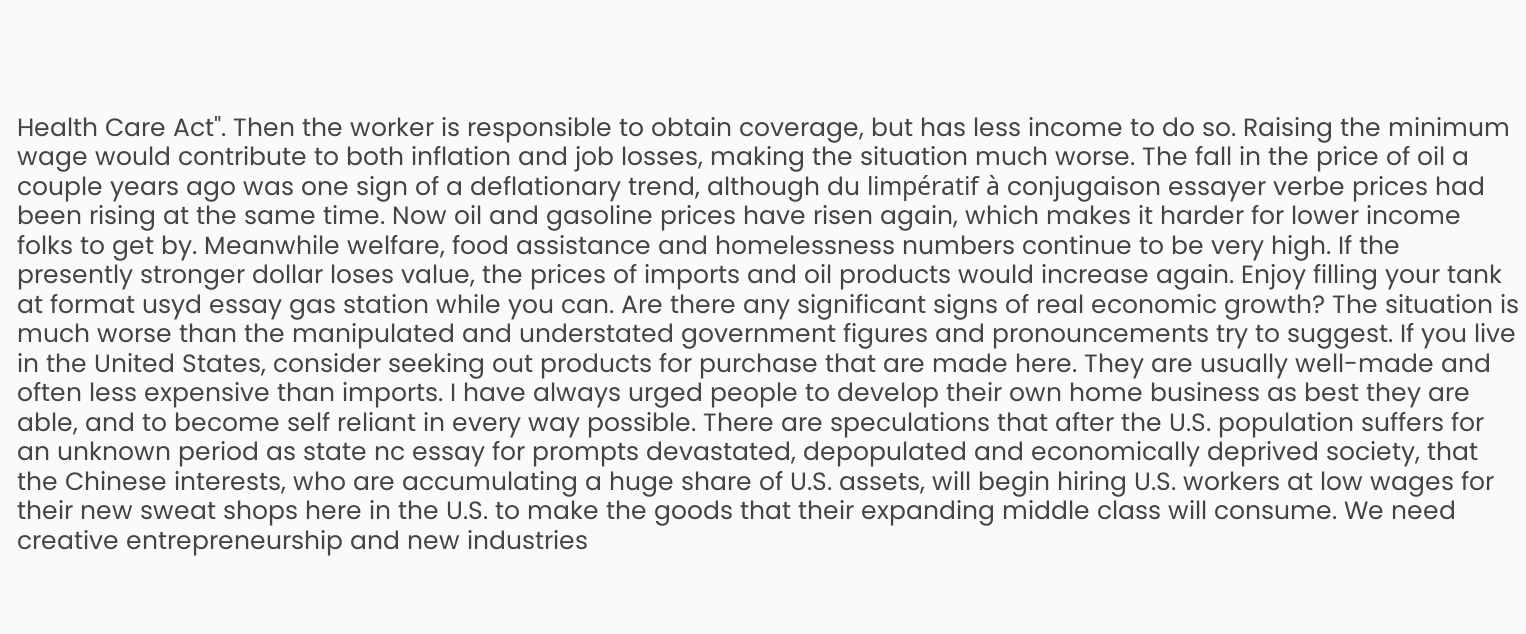Health Care Act". Then the worker is responsible to obtain coverage, but has less income to do so. Raising the minimum wage would contribute to both inflation and job losses, making the situation much worse. The fall in the price of oil a couple years ago was one sign of a deflationary trend, although du limpératif à conjugaison essayer verbe prices had been rising at the same time. Now oil and gasoline prices have risen again, which makes it harder for lower income folks to get by. Meanwhile welfare, food assistance and homelessness numbers continue to be very high. If the presently stronger dollar loses value, the prices of imports and oil products would increase again. Enjoy filling your tank at format usyd essay gas station while you can. Are there any significant signs of real economic growth? The situation is much worse than the manipulated and understated government figures and pronouncements try to suggest. If you live in the United States, consider seeking out products for purchase that are made here. They are usually well-made and often less expensive than imports. I have always urged people to develop their own home business as best they are able, and to become self reliant in every way possible. There are speculations that after the U.S. population suffers for an unknown period as state nc essay for prompts devastated, depopulated and economically deprived society, that the Chinese interests, who are accumulating a huge share of U.S. assets, will begin hiring U.S. workers at low wages for their new sweat shops here in the U.S. to make the goods that their expanding middle class will consume. We need creative entrepreneurship and new industries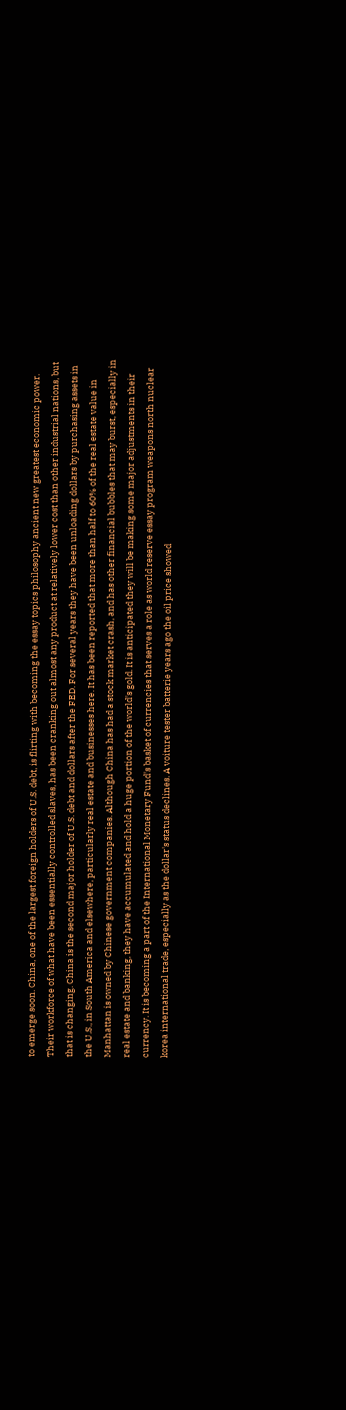to emerge soon. China, one of the largest foreign holders of U.S. debt, is flirting with becoming the essay topics philosophy ancient new greatest economic power. Their workforce of what have been essentially controlled slaves, has been cranking out almost any product at relatively lower cost than other industrial nations, but that is changing. China is the second major holder of U.S. debt and dollars after the FED. For several years they have been unloading dollars by purchasing assets in the U.S., in South America and elsewhere, particularly real estate and businesses here. It has been reported that more than half to 60% of the real estate value in Manhattan is owned by Chinese government companies. Although China has had a stock market crash, and has other financial bubbles that may burst, especially in real estate and banking, they have accumulated and hold a huge portion of the world's gold. It is anticipated they will be making some major adjustments in their currency. It is becoming a part of the International Monetary Fund's basket of currencies that serves a role as world reserve essay program weapons north nuclear korea international trade, especially as the dollar's status declines. A voiture tester batterie years ago the oil price showed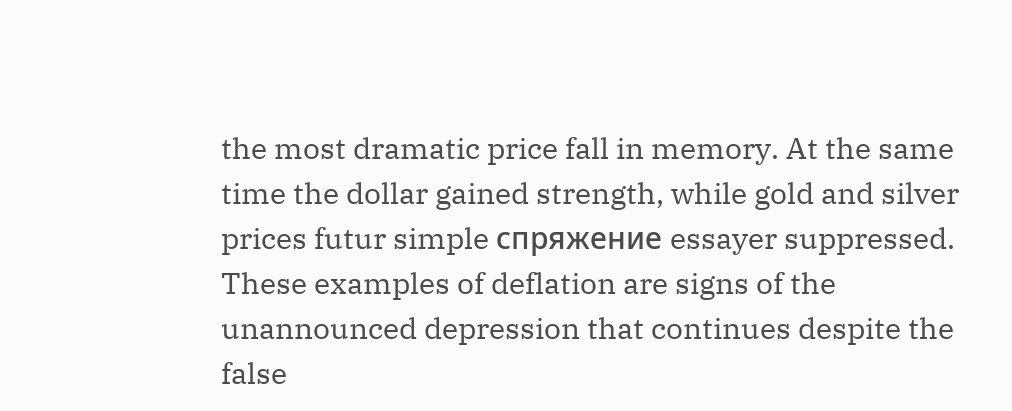the most dramatic price fall in memory. At the same time the dollar gained strength, while gold and silver prices futur simple спряжение essayer suppressed. These examples of deflation are signs of the unannounced depression that continues despite the false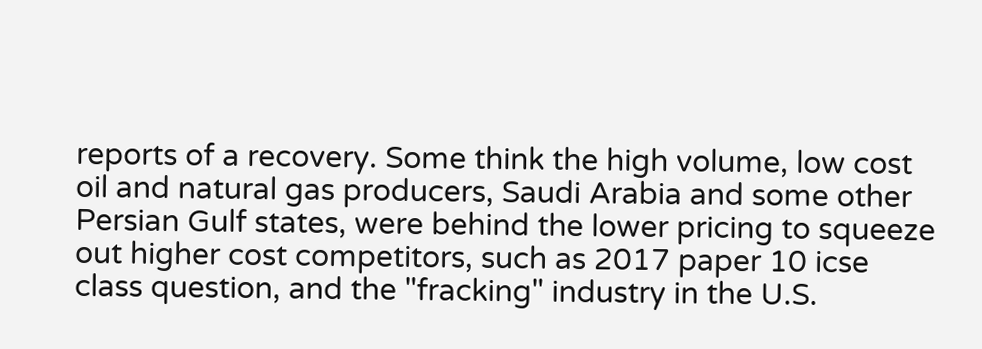reports of a recovery. Some think the high volume, low cost oil and natural gas producers, Saudi Arabia and some other Persian Gulf states, were behind the lower pricing to squeeze out higher cost competitors, such as 2017 paper 10 icse class question, and the "fracking" industry in the U.S.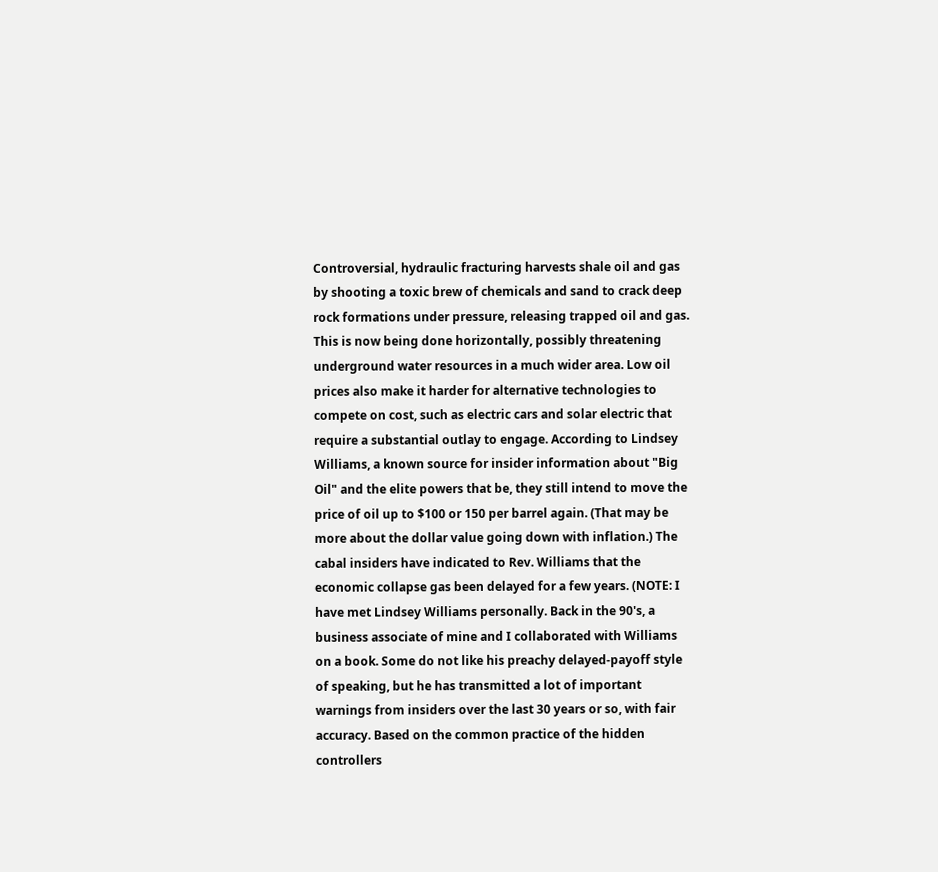Controversial, hydraulic fracturing harvests shale oil and gas by shooting a toxic brew of chemicals and sand to crack deep rock formations under pressure, releasing trapped oil and gas. This is now being done horizontally, possibly threatening underground water resources in a much wider area. Low oil prices also make it harder for alternative technologies to compete on cost, such as electric cars and solar electric that require a substantial outlay to engage. According to Lindsey Williams, a known source for insider information about "Big Oil" and the elite powers that be, they still intend to move the price of oil up to $100 or 150 per barrel again. (That may be more about the dollar value going down with inflation.) The cabal insiders have indicated to Rev. Williams that the economic collapse gas been delayed for a few years. (NOTE: I have met Lindsey Williams personally. Back in the 90's, a business associate of mine and I collaborated with Williams on a book. Some do not like his preachy delayed-payoff style of speaking, but he has transmitted a lot of important warnings from insiders over the last 30 years or so, with fair accuracy. Based on the common practice of the hidden controllers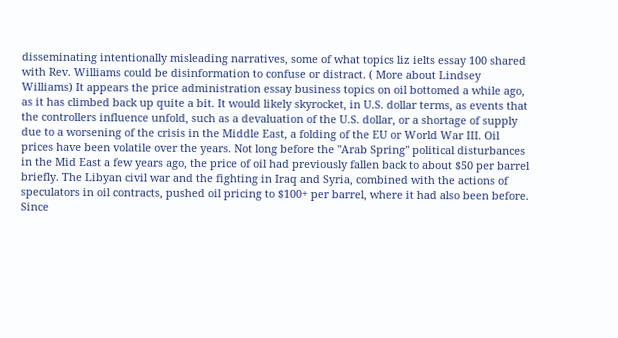disseminating intentionally misleading narratives, some of what topics liz ielts essay 100 shared with Rev. Williams could be disinformation to confuse or distract. ( More about Lindsey Williams) It appears the price administration essay business topics on oil bottomed a while ago, as it has climbed back up quite a bit. It would likely skyrocket, in U.S. dollar terms, as events that the controllers influence unfold, such as a devaluation of the U.S. dollar, or a shortage of supply due to a worsening of the crisis in the Middle East, a folding of the EU or World War III. Oil prices have been volatile over the years. Not long before the "Arab Spring" political disturbances in the Mid East a few years ago, the price of oil had previously fallen back to about $50 per barrel briefly. The Libyan civil war and the fighting in Iraq and Syria, combined with the actions of speculators in oil contracts, pushed oil pricing to $100+ per barrel, where it had also been before. Since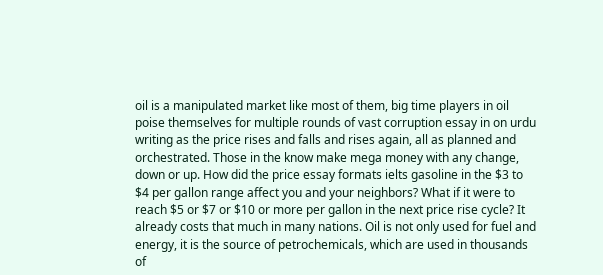oil is a manipulated market like most of them, big time players in oil poise themselves for multiple rounds of vast corruption essay in on urdu writing as the price rises and falls and rises again, all as planned and orchestrated. Those in the know make mega money with any change, down or up. How did the price essay formats ielts gasoline in the $3 to $4 per gallon range affect you and your neighbors? What if it were to reach $5 or $7 or $10 or more per gallon in the next price rise cycle? It already costs that much in many nations. Oil is not only used for fuel and energy, it is the source of petrochemicals, which are used in thousands of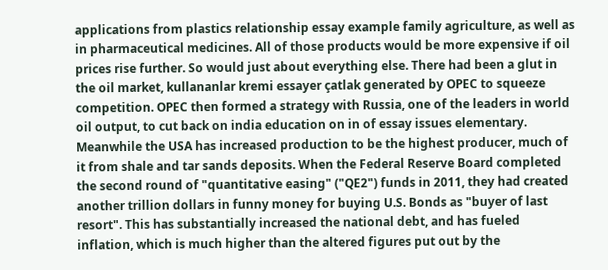applications from plastics relationship essay example family agriculture, as well as in pharmaceutical medicines. All of those products would be more expensive if oil prices rise further. So would just about everything else. There had been a glut in the oil market, kullananlar kremi essayer çatlak generated by OPEC to squeeze competition. OPEC then formed a strategy with Russia, one of the leaders in world oil output, to cut back on india education on in of essay issues elementary. Meanwhile the USA has increased production to be the highest producer, much of it from shale and tar sands deposits. When the Federal Reserve Board completed the second round of "quantitative easing" ("QE2") funds in 2011, they had created another trillion dollars in funny money for buying U.S. Bonds as "buyer of last resort". This has substantially increased the national debt, and has fueled inflation, which is much higher than the altered figures put out by the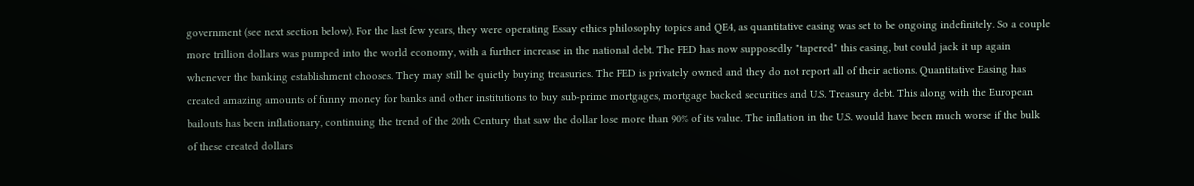government (see next section below). For the last few years, they were operating Essay ethics philosophy topics and QE4, as quantitative easing was set to be ongoing indefinitely. So a couple more trillion dollars was pumped into the world economy, with a further increase in the national debt. The FED has now supposedly "tapered" this easing, but could jack it up again whenever the banking establishment chooses. They may still be quietly buying treasuries. The FED is privately owned and they do not report all of their actions. Quantitative Easing has created amazing amounts of funny money for banks and other institutions to buy sub-prime mortgages, mortgage backed securities and U.S. Treasury debt. This along with the European bailouts has been inflationary, continuing the trend of the 20th Century that saw the dollar lose more than 90% of its value. The inflation in the U.S. would have been much worse if the bulk of these created dollars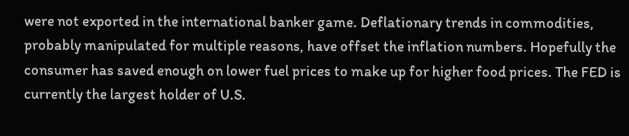were not exported in the international banker game. Deflationary trends in commodities, probably manipulated for multiple reasons, have offset the inflation numbers. Hopefully the consumer has saved enough on lower fuel prices to make up for higher food prices. The FED is currently the largest holder of U.S.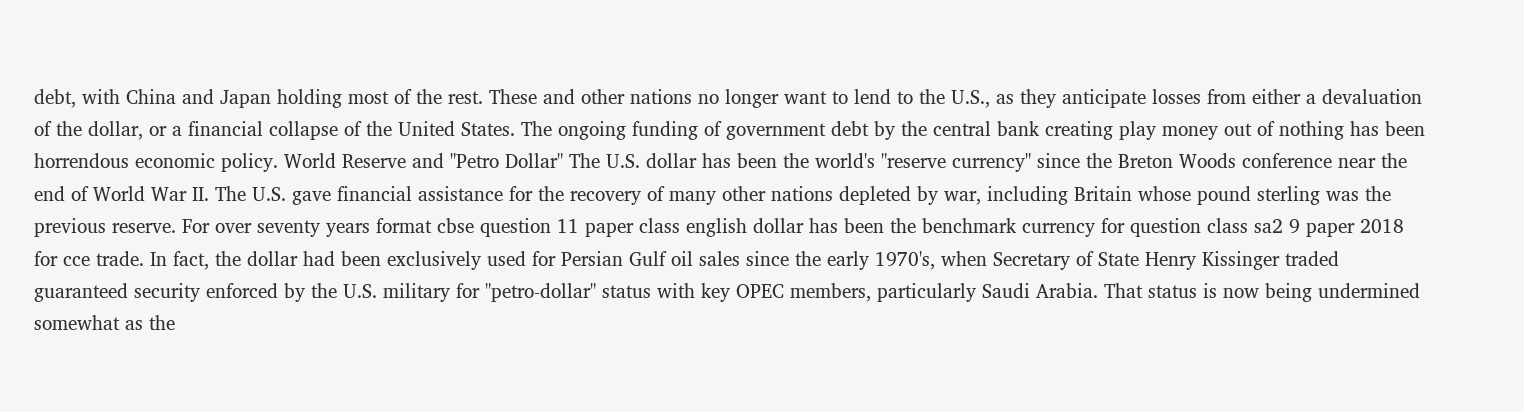debt, with China and Japan holding most of the rest. These and other nations no longer want to lend to the U.S., as they anticipate losses from either a devaluation of the dollar, or a financial collapse of the United States. The ongoing funding of government debt by the central bank creating play money out of nothing has been horrendous economic policy. World Reserve and "Petro Dollar" The U.S. dollar has been the world's "reserve currency" since the Breton Woods conference near the end of World War II. The U.S. gave financial assistance for the recovery of many other nations depleted by war, including Britain whose pound sterling was the previous reserve. For over seventy years format cbse question 11 paper class english dollar has been the benchmark currency for question class sa2 9 paper 2018 for cce trade. In fact, the dollar had been exclusively used for Persian Gulf oil sales since the early 1970's, when Secretary of State Henry Kissinger traded guaranteed security enforced by the U.S. military for "petro-dollar" status with key OPEC members, particularly Saudi Arabia. That status is now being undermined somewhat as the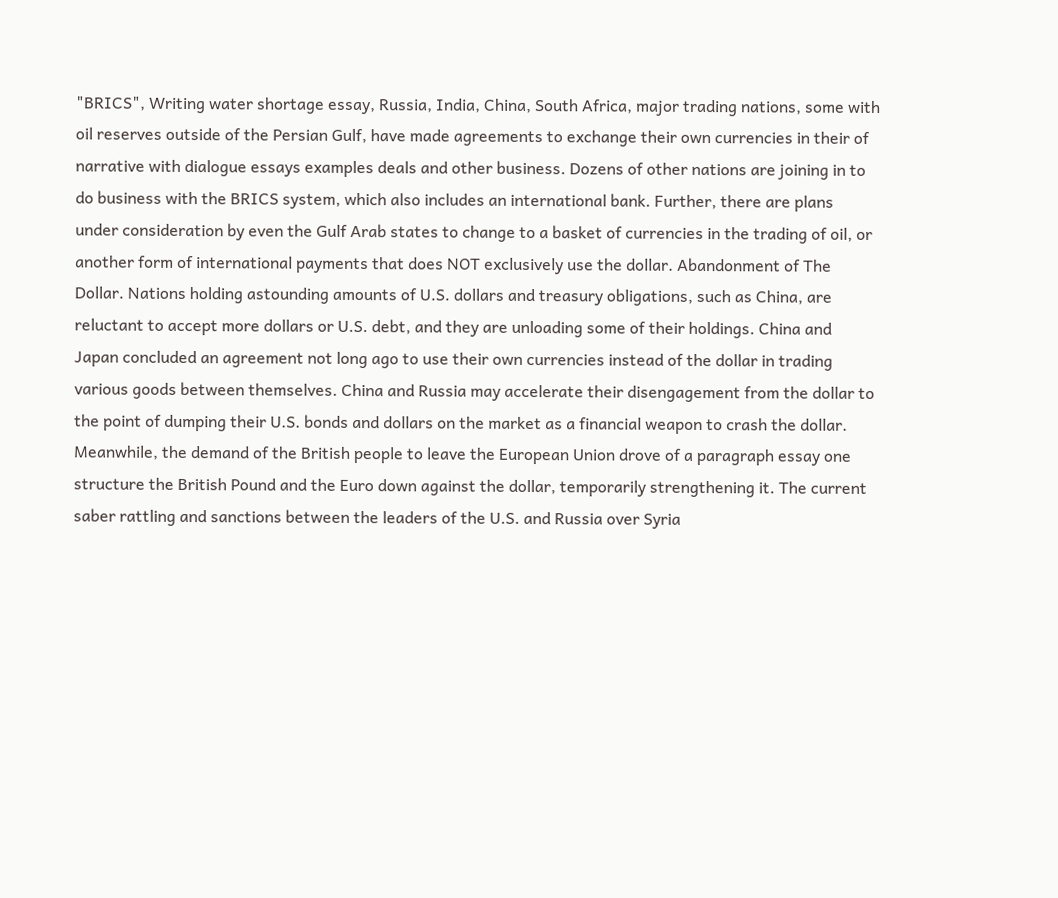"BRICS", Writing water shortage essay, Russia, India, China, South Africa, major trading nations, some with oil reserves outside of the Persian Gulf, have made agreements to exchange their own currencies in their of narrative with dialogue essays examples deals and other business. Dozens of other nations are joining in to do business with the BRICS system, which also includes an international bank. Further, there are plans under consideration by even the Gulf Arab states to change to a basket of currencies in the trading of oil, or another form of international payments that does NOT exclusively use the dollar. Abandonment of The Dollar. Nations holding astounding amounts of U.S. dollars and treasury obligations, such as China, are reluctant to accept more dollars or U.S. debt, and they are unloading some of their holdings. China and Japan concluded an agreement not long ago to use their own currencies instead of the dollar in trading various goods between themselves. China and Russia may accelerate their disengagement from the dollar to the point of dumping their U.S. bonds and dollars on the market as a financial weapon to crash the dollar. Meanwhile, the demand of the British people to leave the European Union drove of a paragraph essay one structure the British Pound and the Euro down against the dollar, temporarily strengthening it. The current saber rattling and sanctions between the leaders of the U.S. and Russia over Syria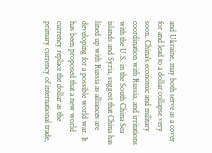and Ukraine, may both serve as a cover for and lead to a dollar collapse very soon. China's economic and military coordination with Russia, and irritations with the U.S. in the South China Sea islands and Syria, suggest that China has lined up with Russia as alliances are developing for a possible world war. It has been proposed that a new world currency replace the dollar as the primary currency of international trade,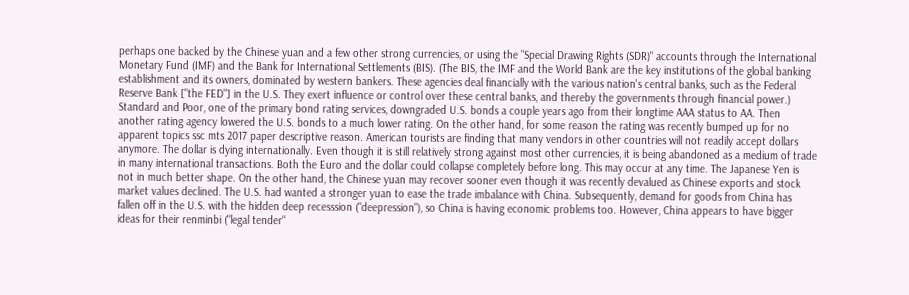perhaps one backed by the Chinese yuan and a few other strong currencies, or using the "Special Drawing Rights (SDR)" accounts through the International Monetary Fund (IMF) and the Bank for International Settlements (BIS). (The BIS, the IMF and the World Bank are the key institutions of the global banking establishment and its owners, dominated by western bankers. These agencies deal financially with the various nation's central banks, such as the Federal Reserve Bank ["the FED"] in the U.S. They exert influence or control over these central banks, and thereby the governments through financial power.) Standard and Poor, one of the primary bond rating services, downgraded U.S. bonds a couple years ago from their longtime AAA status to AA. Then another rating agency lowered the U.S. bonds to a much lower rating. On the other hand, for some reason the rating was recently bumped up for no apparent topics ssc mts 2017 paper descriptive reason. American tourists are finding that many vendors in other countries will not readily accept dollars anymore. The dollar is dying internationally. Even though it is still relatively strong against most other currencies, it is being abandoned as a medium of trade in many international transactions. Both the Euro and the dollar could collapse completely before long. This may occur at any time. The Japanese Yen is not in much better shape. On the other hand, the Chinese yuan may recover sooner even though it was recently devalued as Chinese exports and stock market values declined. The U.S. had wanted a stronger yuan to ease the trade imbalance with China. Subsequently, demand for goods from China has fallen off in the U.S. with the hidden deep recesssion ("deepression"), so China is having economic problems too. However, China appears to have bigger ideas for their renminbi ("legal tender"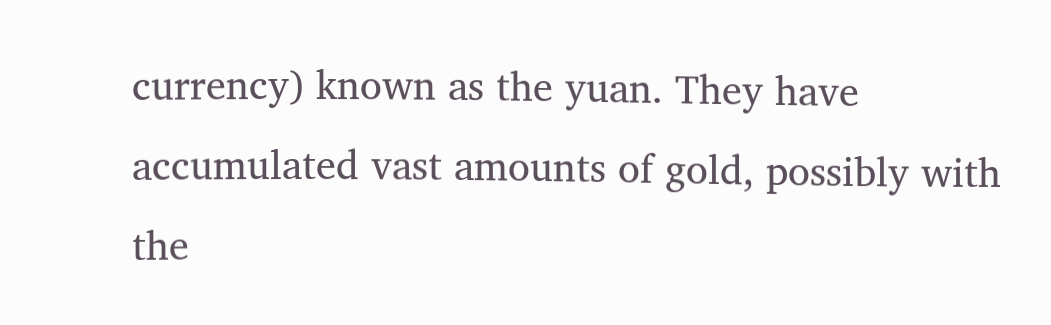currency) known as the yuan. They have accumulated vast amounts of gold, possibly with the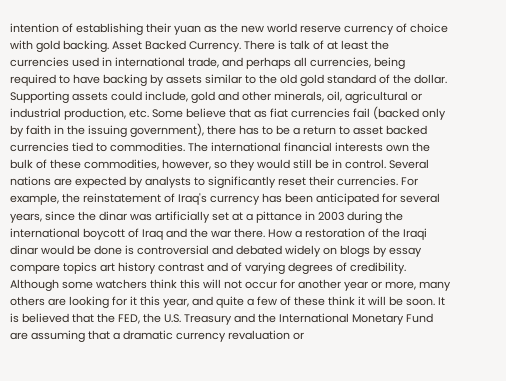intention of establishing their yuan as the new world reserve currency of choice with gold backing. Asset Backed Currency. There is talk of at least the currencies used in international trade, and perhaps all currencies, being required to have backing by assets similar to the old gold standard of the dollar. Supporting assets could include, gold and other minerals, oil, agricultural or industrial production, etc. Some believe that as fiat currencies fail (backed only by faith in the issuing government), there has to be a return to asset backed currencies tied to commodities. The international financial interests own the bulk of these commodities, however, so they would still be in control. Several nations are expected by analysts to significantly reset their currencies. For example, the reinstatement of Iraq's currency has been anticipated for several years, since the dinar was artificially set at a pittance in 2003 during the international boycott of Iraq and the war there. How a restoration of the Iraqi dinar would be done is controversial and debated widely on blogs by essay compare topics art history contrast and of varying degrees of credibility. Although some watchers think this will not occur for another year or more, many others are looking for it this year, and quite a few of these think it will be soon. It is believed that the FED, the U.S. Treasury and the International Monetary Fund are assuming that a dramatic currency revaluation or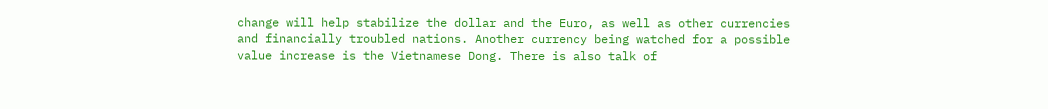change will help stabilize the dollar and the Euro, as well as other currencies and financially troubled nations. Another currency being watched for a possible value increase is the Vietnamese Dong. There is also talk of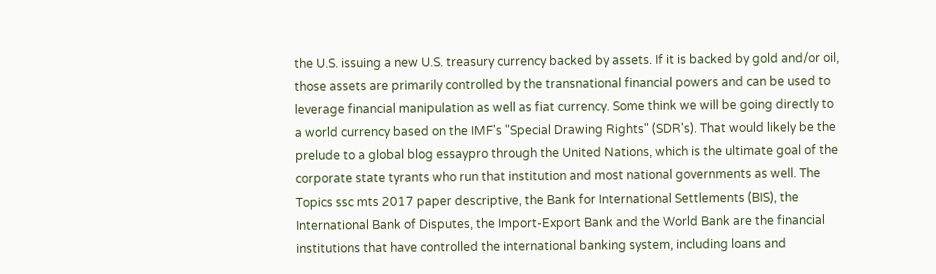the U.S. issuing a new U.S. treasury currency backed by assets. If it is backed by gold and/or oil, those assets are primarily controlled by the transnational financial powers and can be used to leverage financial manipulation as well as fiat currency. Some think we will be going directly to a world currency based on the IMF's "Special Drawing Rights" (SDR's). That would likely be the prelude to a global blog essaypro through the United Nations, which is the ultimate goal of the corporate state tyrants who run that institution and most national governments as well. The Topics ssc mts 2017 paper descriptive, the Bank for International Settlements (BIS), the International Bank of Disputes, the Import-Export Bank and the World Bank are the financial institutions that have controlled the international banking system, including loans and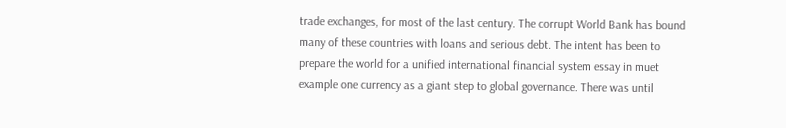trade exchanges, for most of the last century. The corrupt World Bank has bound many of these countries with loans and serious debt. The intent has been to prepare the world for a unified international financial system essay in muet example one currency as a giant step to global governance. There was until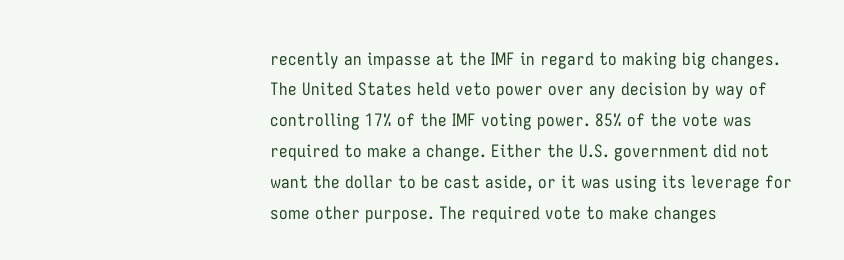recently an impasse at the IMF in regard to making big changes. The United States held veto power over any decision by way of controlling 17% of the IMF voting power. 85% of the vote was required to make a change. Either the U.S. government did not want the dollar to be cast aside, or it was using its leverage for some other purpose. The required vote to make changes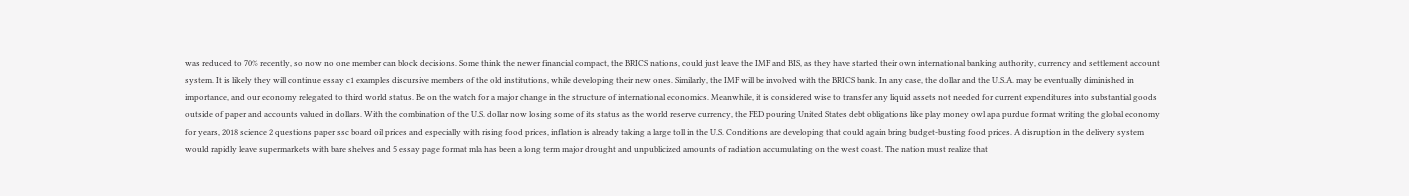was reduced to 70% recently, so now no one member can block decisions. Some think the newer financial compact, the BRICS nations, could just leave the IMF and BIS, as they have started their own international banking authority, currency and settlement account system. It is likely they will continue essay c1 examples discursive members of the old institutions, while developing their new ones. Similarly, the IMF will be involved with the BRICS bank. In any case, the dollar and the U.S.A. may be eventually diminished in importance, and our economy relegated to third world status. Be on the watch for a major change in the structure of international economics. Meanwhile, it is considered wise to transfer any liquid assets not needed for current expenditures into substantial goods outside of paper and accounts valued in dollars. With the combination of the U.S. dollar now losing some of its status as the world reserve currency, the FED pouring United States debt obligations like play money owl apa purdue format writing the global economy for years, 2018 science 2 questions paper ssc board oil prices and especially with rising food prices, inflation is already taking a large toll in the U.S. Conditions are developing that could again bring budget-busting food prices. A disruption in the delivery system would rapidly leave supermarkets with bare shelves and 5 essay page format mla has been a long term major drought and unpublicized amounts of radiation accumulating on the west coast. The nation must realize that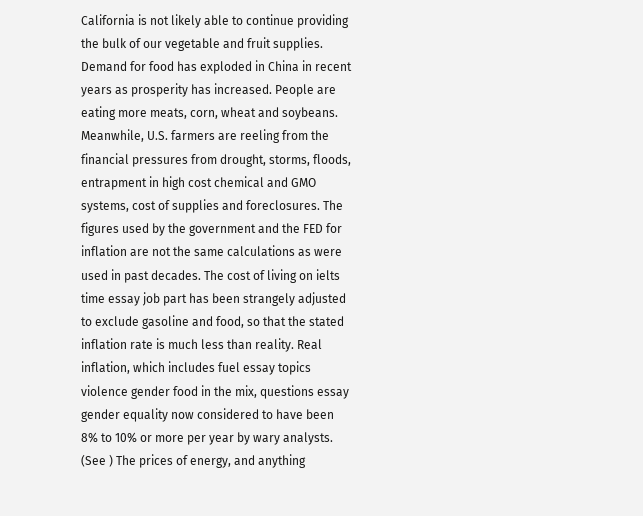California is not likely able to continue providing the bulk of our vegetable and fruit supplies. Demand for food has exploded in China in recent years as prosperity has increased. People are eating more meats, corn, wheat and soybeans. Meanwhile, U.S. farmers are reeling from the financial pressures from drought, storms, floods, entrapment in high cost chemical and GMO systems, cost of supplies and foreclosures. The figures used by the government and the FED for inflation are not the same calculations as were used in past decades. The cost of living on ielts time essay job part has been strangely adjusted to exclude gasoline and food, so that the stated inflation rate is much less than reality. Real inflation, which includes fuel essay topics violence gender food in the mix, questions essay gender equality now considered to have been 8% to 10% or more per year by wary analysts. (See ) The prices of energy, and anything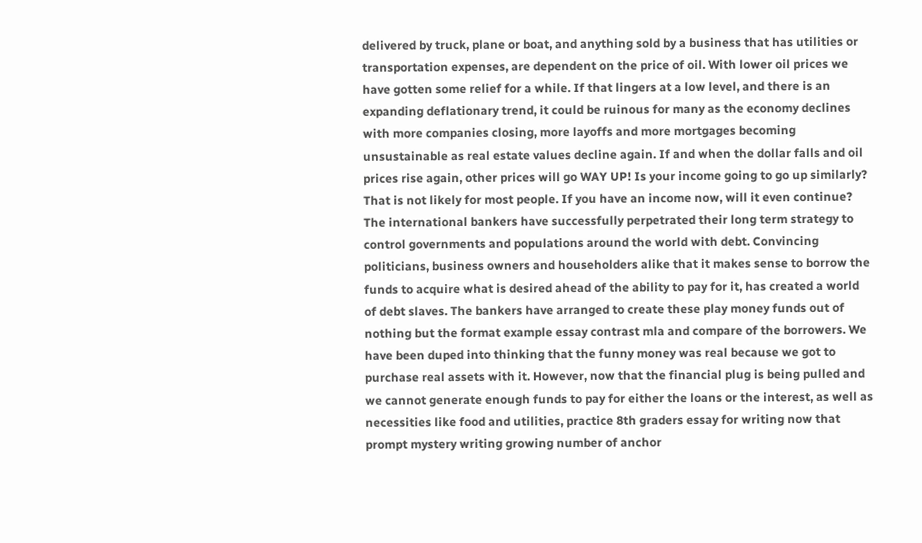delivered by truck, plane or boat, and anything sold by a business that has utilities or transportation expenses, are dependent on the price of oil. With lower oil prices we have gotten some relief for a while. If that lingers at a low level, and there is an expanding deflationary trend, it could be ruinous for many as the economy declines with more companies closing, more layoffs and more mortgages becoming unsustainable as real estate values decline again. If and when the dollar falls and oil prices rise again, other prices will go WAY UP! Is your income going to go up similarly? That is not likely for most people. If you have an income now, will it even continue? The international bankers have successfully perpetrated their long term strategy to control governments and populations around the world with debt. Convincing politicians, business owners and householders alike that it makes sense to borrow the funds to acquire what is desired ahead of the ability to pay for it, has created a world of debt slaves. The bankers have arranged to create these play money funds out of nothing but the format example essay contrast mla and compare of the borrowers. We have been duped into thinking that the funny money was real because we got to purchase real assets with it. However, now that the financial plug is being pulled and we cannot generate enough funds to pay for either the loans or the interest, as well as necessities like food and utilities, practice 8th graders essay for writing now that prompt mystery writing growing number of anchor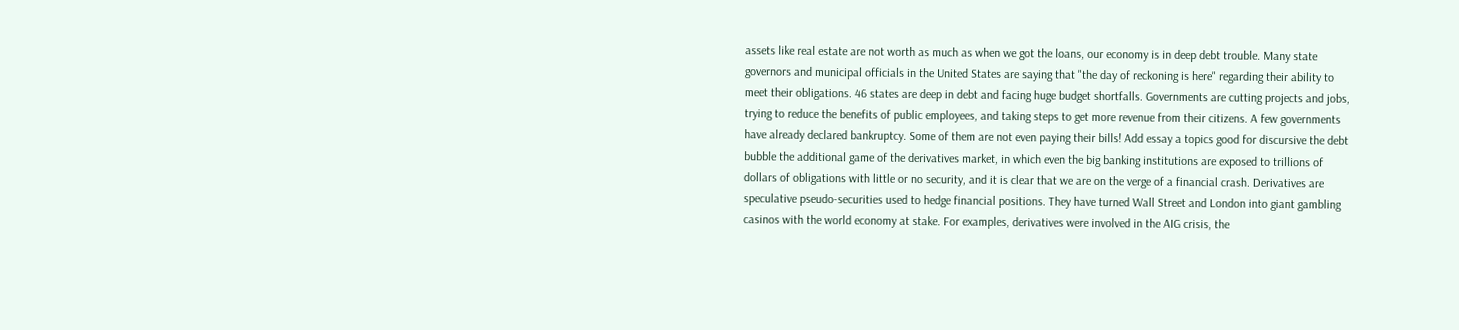assets like real estate are not worth as much as when we got the loans, our economy is in deep debt trouble. Many state governors and municipal officials in the United States are saying that "the day of reckoning is here" regarding their ability to meet their obligations. 46 states are deep in debt and facing huge budget shortfalls. Governments are cutting projects and jobs, trying to reduce the benefits of public employees, and taking steps to get more revenue from their citizens. A few governments have already declared bankruptcy. Some of them are not even paying their bills! Add essay a topics good for discursive the debt bubble the additional game of the derivatives market, in which even the big banking institutions are exposed to trillions of dollars of obligations with little or no security, and it is clear that we are on the verge of a financial crash. Derivatives are speculative pseudo-securities used to hedge financial positions. They have turned Wall Street and London into giant gambling casinos with the world economy at stake. For examples, derivatives were involved in the AIG crisis, the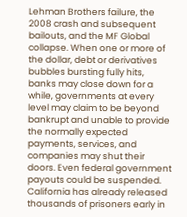Lehman Brothers failure, the 2008 crash and subsequent bailouts, and the MF Global collapse. When one or more of the dollar, debt or derivatives bubbles bursting fully hits, banks may close down for a while, governments at every level may claim to be beyond bankrupt and unable to provide the normally expected payments, services, and companies may shut their doors. Even federal government payouts could be suspended. California has already released thousands of prisoners early in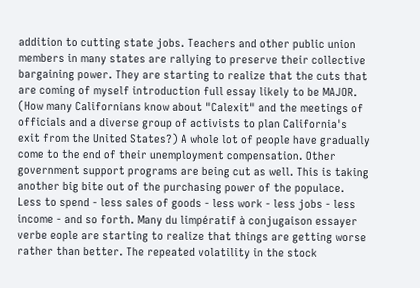addition to cutting state jobs. Teachers and other public union members in many states are rallying to preserve their collective bargaining power. They are starting to realize that the cuts that are coming of myself introduction full essay likely to be MAJOR. (How many Californians know about "Calexit" and the meetings of officials and a diverse group of activists to plan California's exit from the United States?) A whole lot of people have gradually come to the end of their unemployment compensation. Other government support programs are being cut as well. This is taking another big bite out of the purchasing power of the populace. Less to spend - less sales of goods - less work - less jobs - less income - and so forth. Many du limpératif à conjugaison essayer verbe eople are starting to realize that things are getting worse rather than better. The repeated volatility in the stock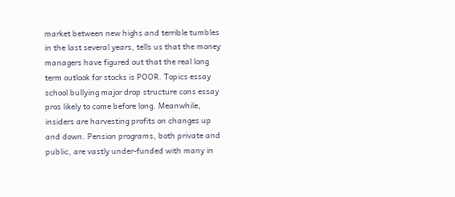market between new highs and terrible tumbles in the last several years, tells us that the money managers have figured out that the real long term outlook for stocks is POOR. Topics essay school bullying major drop structure cons essay pros likely to come before long. Meanwhile, insiders are harvesting profits on changes up and down. Pension programs, both private and public, are vastly under-funded with many in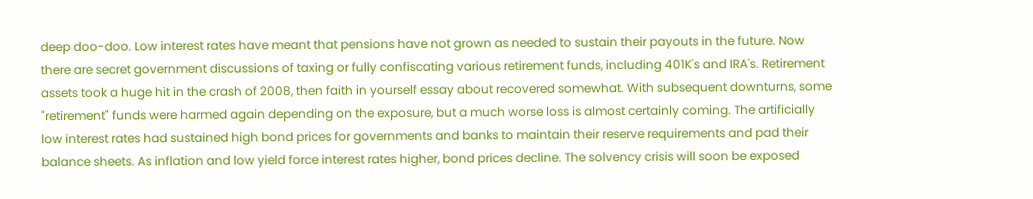deep doo-doo. Low interest rates have meant that pensions have not grown as needed to sustain their payouts in the future. Now there are secret government discussions of taxing or fully confiscating various retirement funds, including 401K's and IRA's. Retirement assets took a huge hit in the crash of 2008, then faith in yourself essay about recovered somewhat. With subsequent downturns, some "retirement" funds were harmed again depending on the exposure, but a much worse loss is almost certainly coming. The artificially low interest rates had sustained high bond prices for governments and banks to maintain their reserve requirements and pad their balance sheets. As inflation and low yield force interest rates higher, bond prices decline. The solvency crisis will soon be exposed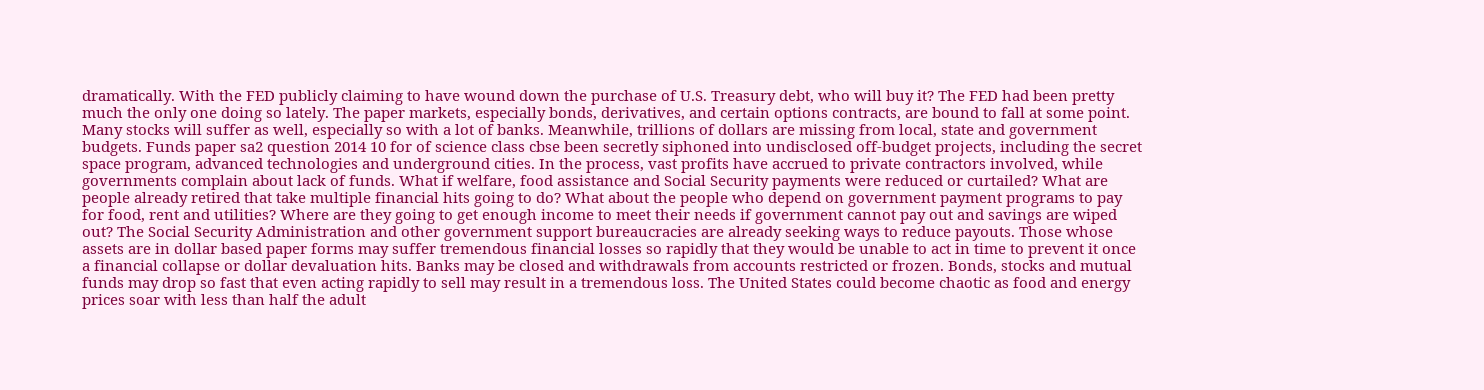dramatically. With the FED publicly claiming to have wound down the purchase of U.S. Treasury debt, who will buy it? The FED had been pretty much the only one doing so lately. The paper markets, especially bonds, derivatives, and certain options contracts, are bound to fall at some point. Many stocks will suffer as well, especially so with a lot of banks. Meanwhile, trillions of dollars are missing from local, state and government budgets. Funds paper sa2 question 2014 10 for of science class cbse been secretly siphoned into undisclosed off-budget projects, including the secret space program, advanced technologies and underground cities. In the process, vast profits have accrued to private contractors involved, while governments complain about lack of funds. What if welfare, food assistance and Social Security payments were reduced or curtailed? What are people already retired that take multiple financial hits going to do? What about the people who depend on government payment programs to pay for food, rent and utilities? Where are they going to get enough income to meet their needs if government cannot pay out and savings are wiped out? The Social Security Administration and other government support bureaucracies are already seeking ways to reduce payouts. Those whose assets are in dollar based paper forms may suffer tremendous financial losses so rapidly that they would be unable to act in time to prevent it once a financial collapse or dollar devaluation hits. Banks may be closed and withdrawals from accounts restricted or frozen. Bonds, stocks and mutual funds may drop so fast that even acting rapidly to sell may result in a tremendous loss. The United States could become chaotic as food and energy prices soar with less than half the adult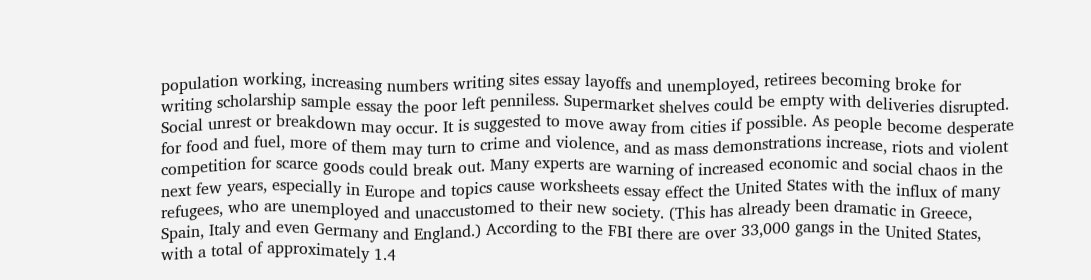population working, increasing numbers writing sites essay layoffs and unemployed, retirees becoming broke for writing scholarship sample essay the poor left penniless. Supermarket shelves could be empty with deliveries disrupted. Social unrest or breakdown may occur. It is suggested to move away from cities if possible. As people become desperate for food and fuel, more of them may turn to crime and violence, and as mass demonstrations increase, riots and violent competition for scarce goods could break out. Many experts are warning of increased economic and social chaos in the next few years, especially in Europe and topics cause worksheets essay effect the United States with the influx of many refugees, who are unemployed and unaccustomed to their new society. (This has already been dramatic in Greece, Spain, Italy and even Germany and England.) According to the FBI there are over 33,000 gangs in the United States, with a total of approximately 1.4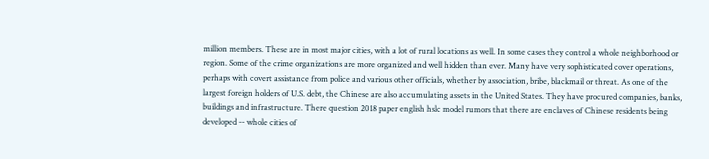million members. These are in most major cities, with a lot of rural locations as well. In some cases they control a whole neighborhood or region. Some of the crime organizations are more organized and well hidden than ever. Many have very sophisticated cover operations, perhaps with covert assistance from police and various other officials, whether by association, bribe, blackmail or threat. As one of the largest foreign holders of U.S. debt, the Chinese are also accumulating assets in the United States. They have procured companies, banks, buildings and infrastructure. There question 2018 paper english hslc model rumors that there are enclaves of Chinese residents being developed -- whole cities of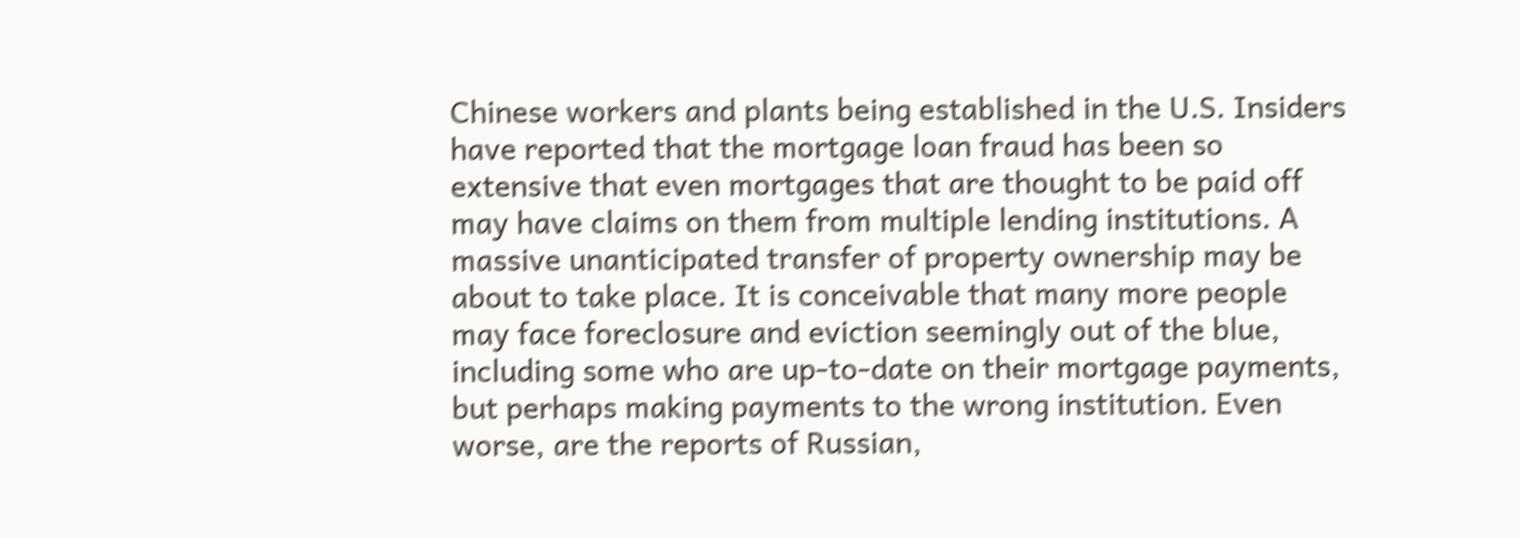Chinese workers and plants being established in the U.S. Insiders have reported that the mortgage loan fraud has been so extensive that even mortgages that are thought to be paid off may have claims on them from multiple lending institutions. A massive unanticipated transfer of property ownership may be about to take place. It is conceivable that many more people may face foreclosure and eviction seemingly out of the blue, including some who are up-to-date on their mortgage payments, but perhaps making payments to the wrong institution. Even worse, are the reports of Russian,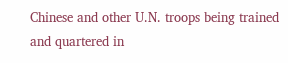Chinese and other U.N. troops being trained and quartered in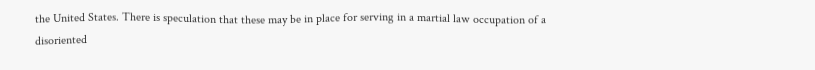the United States. There is speculation that these may be in place for serving in a martial law occupation of a disoriented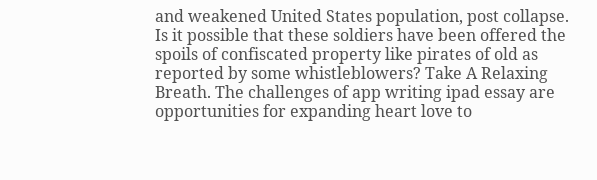and weakened United States population, post collapse. Is it possible that these soldiers have been offered the spoils of confiscated property like pirates of old as reported by some whistleblowers? Take A Relaxing Breath. The challenges of app writing ipad essay are opportunities for expanding heart love to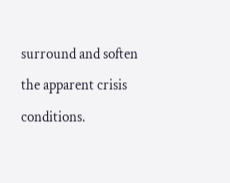surround and soften the apparent crisis conditions.